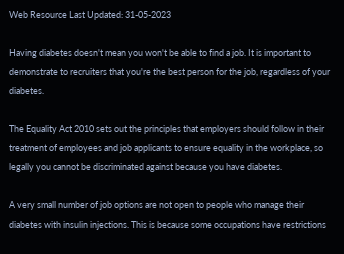Web Resource Last Updated: 31-05-2023

Having diabetes doesn't mean you won't be able to find a job. It is important to demonstrate to recruiters that you're the best person for the job, regardless of your diabetes.

The Equality Act 2010 sets out the principles that employers should follow in their treatment of employees and job applicants to ensure equality in the workplace, so legally you cannot be discriminated against because you have diabetes.

A very small number of job options are not open to people who manage their diabetes with insulin injections. This is because some occupations have restrictions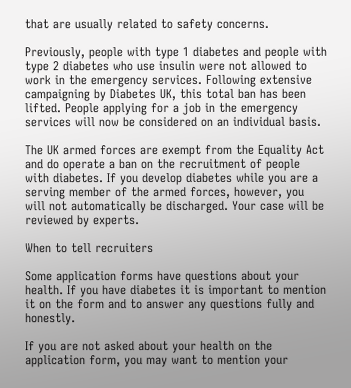that are usually related to safety concerns.

Previously, people with type 1 diabetes and people with type 2 diabetes who use insulin were not allowed to work in the emergency services. Following extensive campaigning by Diabetes UK, this total ban has been lifted. People applying for a job in the emergency services will now be considered on an individual basis.

The UK armed forces are exempt from the Equality Act and do operate a ban on the recruitment of people with diabetes. If you develop diabetes while you are a serving member of the armed forces, however, you will not automatically be discharged. Your case will be reviewed by experts.

When to tell recruiters

Some application forms have questions about your health. If you have diabetes it is important to mention it on the form and to answer any questions fully and honestly.

If you are not asked about your health on the application form, you may want to mention your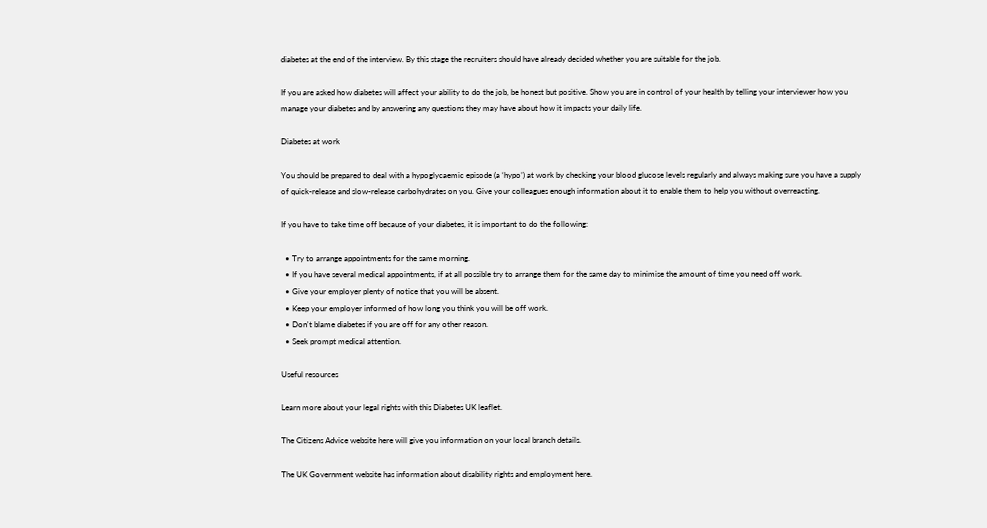diabetes at the end of the interview. By this stage the recruiters should have already decided whether you are suitable for the job.

If you are asked how diabetes will affect your ability to do the job, be honest but positive. Show you are in control of your health by telling your interviewer how you manage your diabetes and by answering any questions they may have about how it impacts your daily life.

Diabetes at work

You should be prepared to deal with a hypoglycaemic episode (a ‘hypo’) at work by checking your blood glucose levels regularly and always making sure you have a supply of quick-release and slow-release carbohydrates on you. Give your colleagues enough information about it to enable them to help you without overreacting.

If you have to take time off because of your diabetes, it is important to do the following:

  • Try to arrange appointments for the same morning.
  • If you have several medical appointments, if at all possible try to arrange them for the same day to minimise the amount of time you need off work.
  • Give your employer plenty of notice that you will be absent.
  • Keep your employer informed of how long you think you will be off work.
  • Don't blame diabetes if you are off for any other reason.
  • Seek prompt medical attention.

Useful resources

Learn more about your legal rights with this Diabetes UK leaflet.

The Citizens Advice website here will give you information on your local branch details.

The UK Government website has information about disability rights and employment here.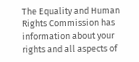The Equality and Human Rights Commission has information about your rights and all aspects of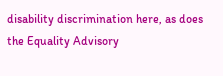disability discrimination here, as does the Equality Advisory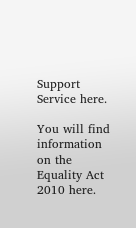Support Service here.

You will find information on the Equality Act 2010 here.